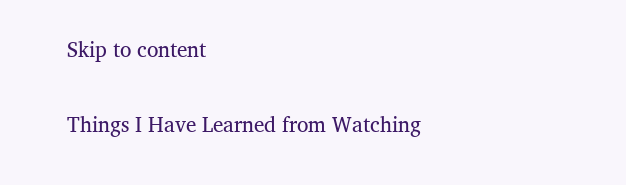Skip to content

Things I Have Learned from Watching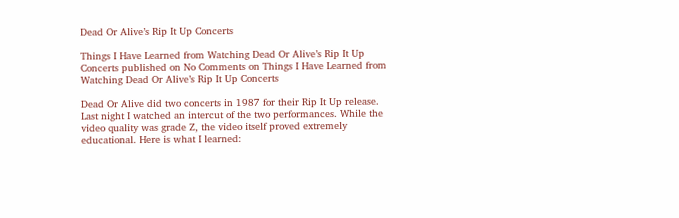Dead Or Alive’s Rip It Up Concerts

Things I Have Learned from Watching Dead Or Alive’s Rip It Up Concerts published on No Comments on Things I Have Learned from Watching Dead Or Alive’s Rip It Up Concerts

Dead Or Alive did two concerts in 1987 for their Rip It Up release. Last night I watched an intercut of the two performances. While the video quality was grade Z, the video itself proved extremely educational. Here is what I learned: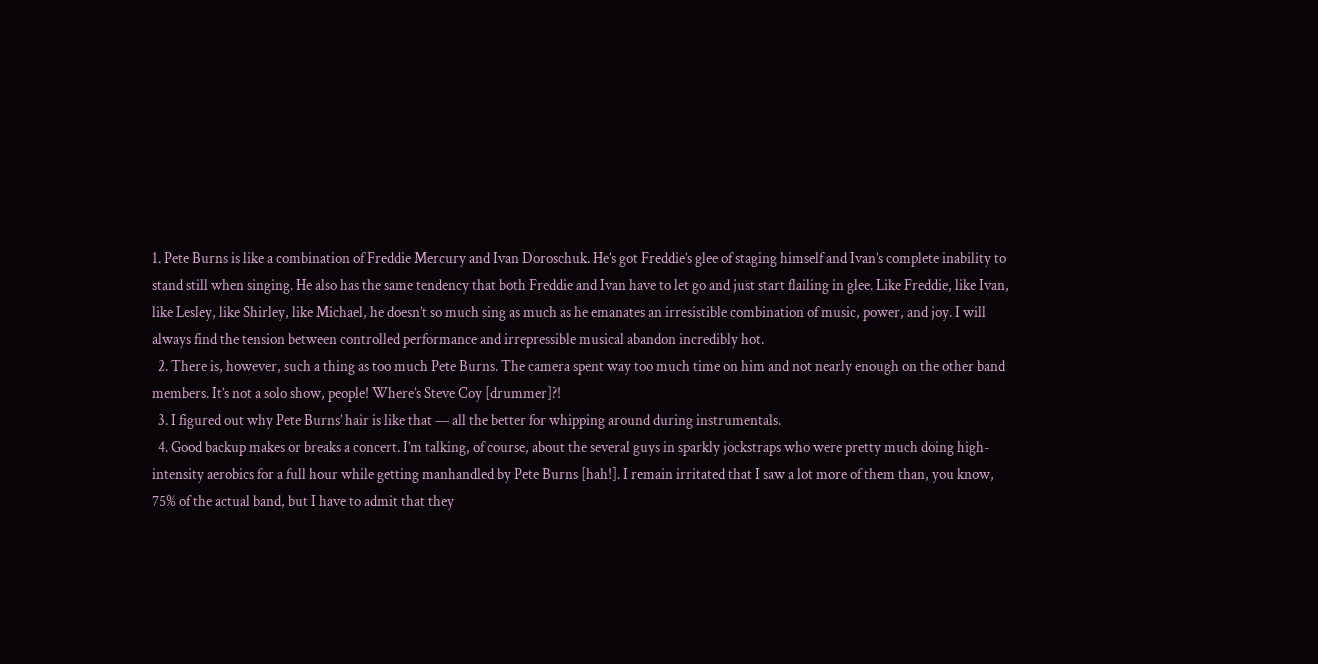1. Pete Burns is like a combination of Freddie Mercury and Ivan Doroschuk. He’s got Freddie’s glee of staging himself and Ivan’s complete inability to stand still when singing. He also has the same tendency that both Freddie and Ivan have to let go and just start flailing in glee. Like Freddie, like Ivan, like Lesley, like Shirley, like Michael, he doesn’t so much sing as much as he emanates an irresistible combination of music, power, and joy. I will always find the tension between controlled performance and irrepressible musical abandon incredibly hot.
  2. There is, however, such a thing as too much Pete Burns. The camera spent way too much time on him and not nearly enough on the other band members. It’s not a solo show, people! Where’s Steve Coy [drummer]?!
  3. I figured out why Pete Burns’ hair is like that — all the better for whipping around during instrumentals.
  4. Good backup makes or breaks a concert. I’m talking, of course, about the several guys in sparkly jockstraps who were pretty much doing high-intensity aerobics for a full hour while getting manhandled by Pete Burns [hah!]. I remain irritated that I saw a lot more of them than, you know, 75% of the actual band, but I have to admit that they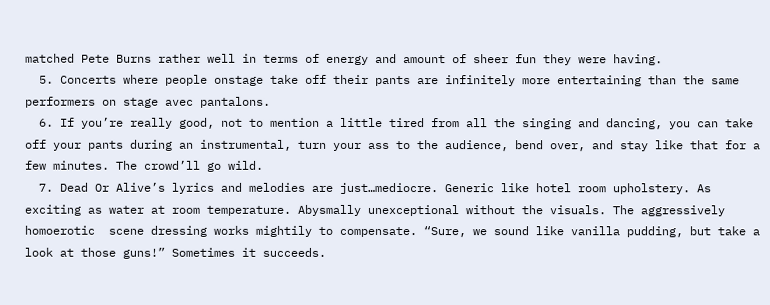matched Pete Burns rather well in terms of energy and amount of sheer fun they were having.
  5. Concerts where people onstage take off their pants are infinitely more entertaining than the same performers on stage avec pantalons.
  6. If you’re really good, not to mention a little tired from all the singing and dancing, you can take off your pants during an instrumental, turn your ass to the audience, bend over, and stay like that for a few minutes. The crowd’ll go wild.
  7. Dead Or Alive’s lyrics and melodies are just…mediocre. Generic like hotel room upholstery. As exciting as water at room temperature. Abysmally unexceptional without the visuals. The aggressively homoerotic  scene dressing works mightily to compensate. “Sure, we sound like vanilla pudding, but take a look at those guns!” Sometimes it succeeds.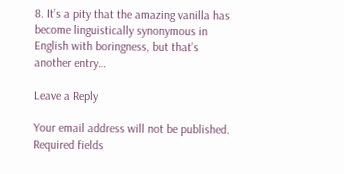8. It’s a pity that the amazing vanilla has become linguistically synonymous in English with boringness, but that’s another entry…

Leave a Reply

Your email address will not be published. Required fields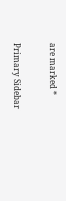are marked *

Primary Sidebar